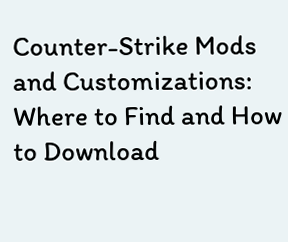Counter-Strike Mods and Customizations: Where to Find and How to Download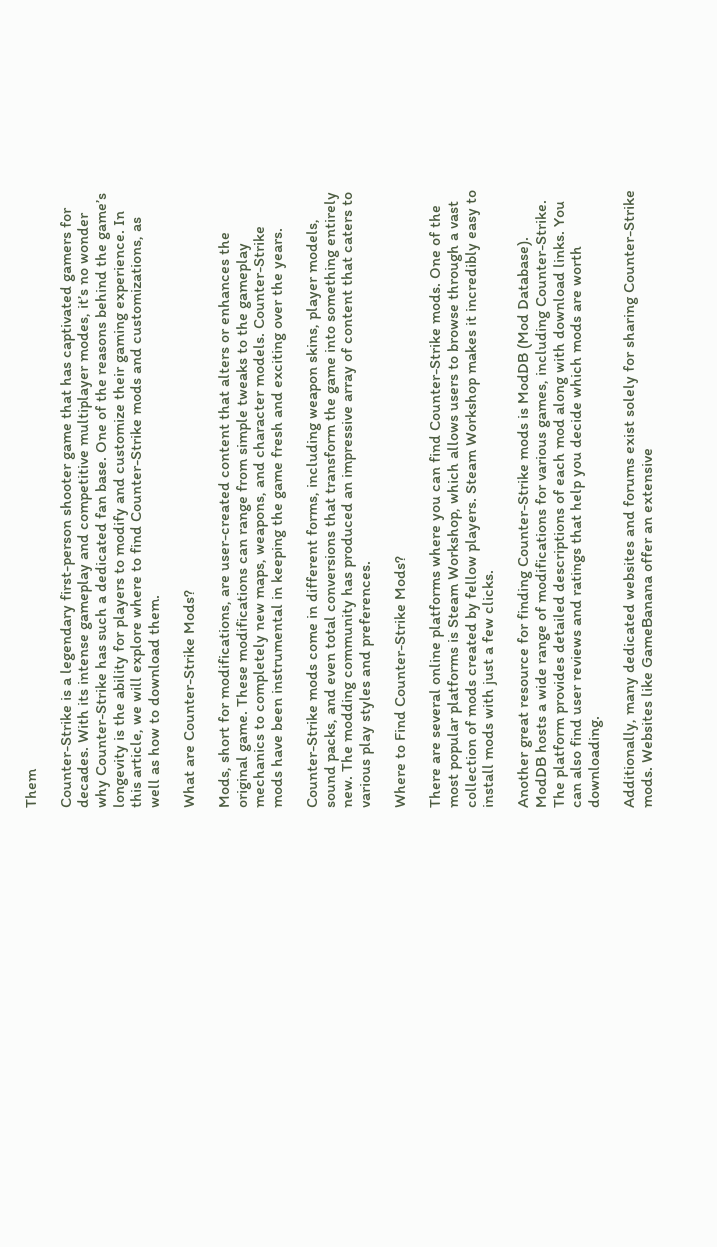Them

Counter-Strike is a legendary first-person shooter game that has captivated gamers for decades. With its intense gameplay and competitive multiplayer modes, it’s no wonder why Counter-Strike has such a dedicated fan base. One of the reasons behind the game’s longevity is the ability for players to modify and customize their gaming experience. In this article, we will explore where to find Counter-Strike mods and customizations, as well as how to download them.

What are Counter-Strike Mods?

Mods, short for modifications, are user-created content that alters or enhances the original game. These modifications can range from simple tweaks to the gameplay mechanics to completely new maps, weapons, and character models. Counter-Strike mods have been instrumental in keeping the game fresh and exciting over the years.

Counter-Strike mods come in different forms, including weapon skins, player models, sound packs, and even total conversions that transform the game into something entirely new. The modding community has produced an impressive array of content that caters to various play styles and preferences.

Where to Find Counter-Strike Mods?

There are several online platforms where you can find Counter-Strike mods. One of the most popular platforms is Steam Workshop, which allows users to browse through a vast collection of mods created by fellow players. Steam Workshop makes it incredibly easy to install mods with just a few clicks.

Another great resource for finding Counter-Strike mods is ModDB (Mod Database). ModDB hosts a wide range of modifications for various games, including Counter-Strike. The platform provides detailed descriptions of each mod along with download links. You can also find user reviews and ratings that help you decide which mods are worth downloading.

Additionally, many dedicated websites and forums exist solely for sharing Counter-Strike mods. Websites like GameBanana offer an extensive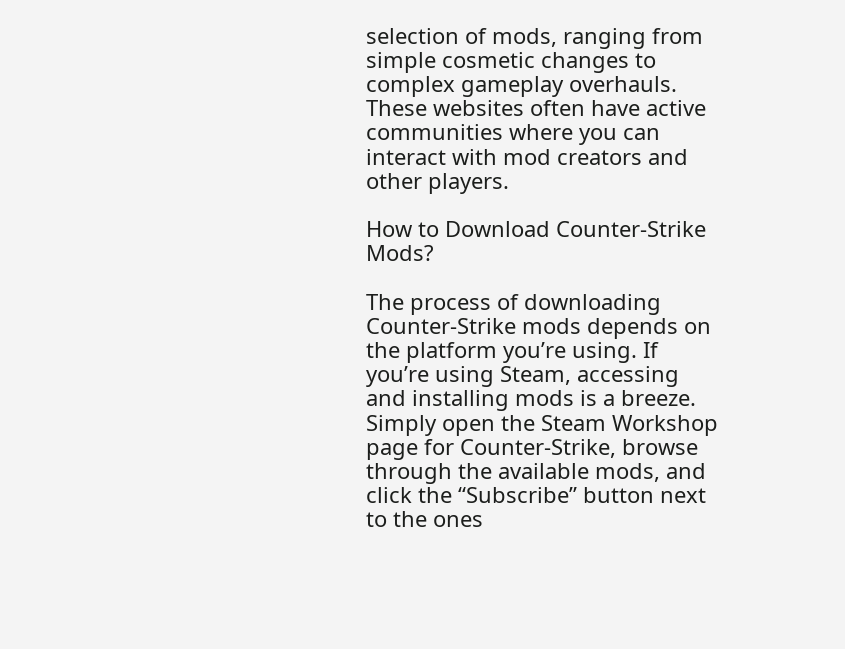selection of mods, ranging from simple cosmetic changes to complex gameplay overhauls. These websites often have active communities where you can interact with mod creators and other players.

How to Download Counter-Strike Mods?

The process of downloading Counter-Strike mods depends on the platform you’re using. If you’re using Steam, accessing and installing mods is a breeze. Simply open the Steam Workshop page for Counter-Strike, browse through the available mods, and click the “Subscribe” button next to the ones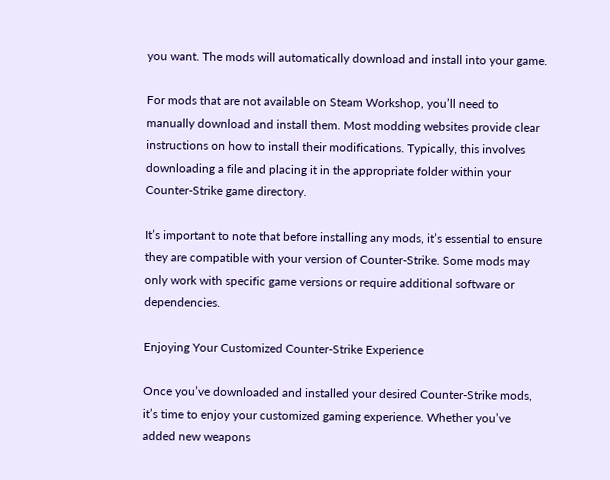you want. The mods will automatically download and install into your game.

For mods that are not available on Steam Workshop, you’ll need to manually download and install them. Most modding websites provide clear instructions on how to install their modifications. Typically, this involves downloading a file and placing it in the appropriate folder within your Counter-Strike game directory.

It’s important to note that before installing any mods, it’s essential to ensure they are compatible with your version of Counter-Strike. Some mods may only work with specific game versions or require additional software or dependencies.

Enjoying Your Customized Counter-Strike Experience

Once you’ve downloaded and installed your desired Counter-Strike mods, it’s time to enjoy your customized gaming experience. Whether you’ve added new weapons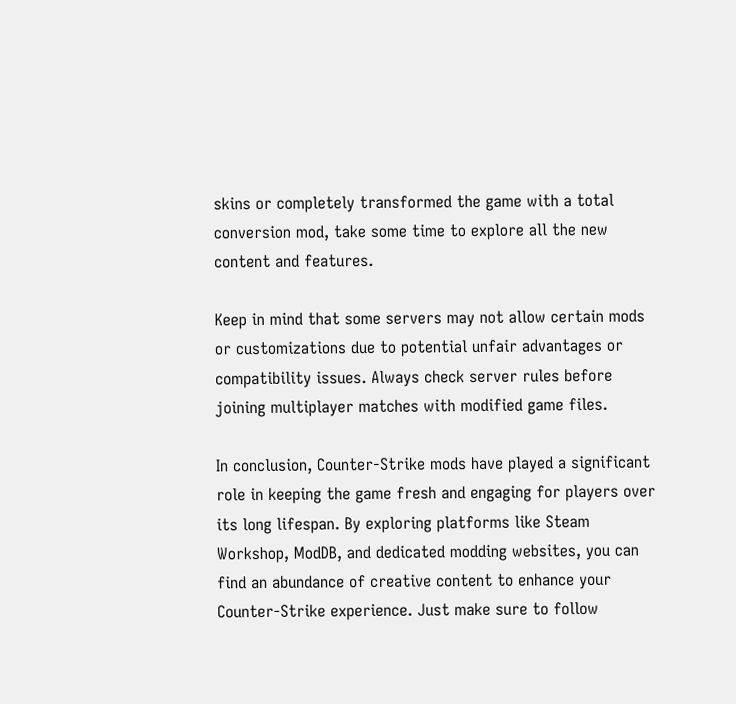skins or completely transformed the game with a total conversion mod, take some time to explore all the new content and features.

Keep in mind that some servers may not allow certain mods or customizations due to potential unfair advantages or compatibility issues. Always check server rules before joining multiplayer matches with modified game files.

In conclusion, Counter-Strike mods have played a significant role in keeping the game fresh and engaging for players over its long lifespan. By exploring platforms like Steam Workshop, ModDB, and dedicated modding websites, you can find an abundance of creative content to enhance your Counter-Strike experience. Just make sure to follow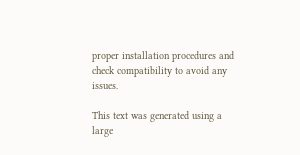proper installation procedures and check compatibility to avoid any issues.

This text was generated using a large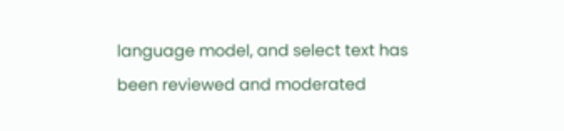language model, and select text has been reviewed and moderated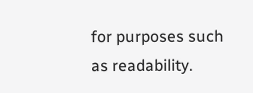for purposes such as readability.